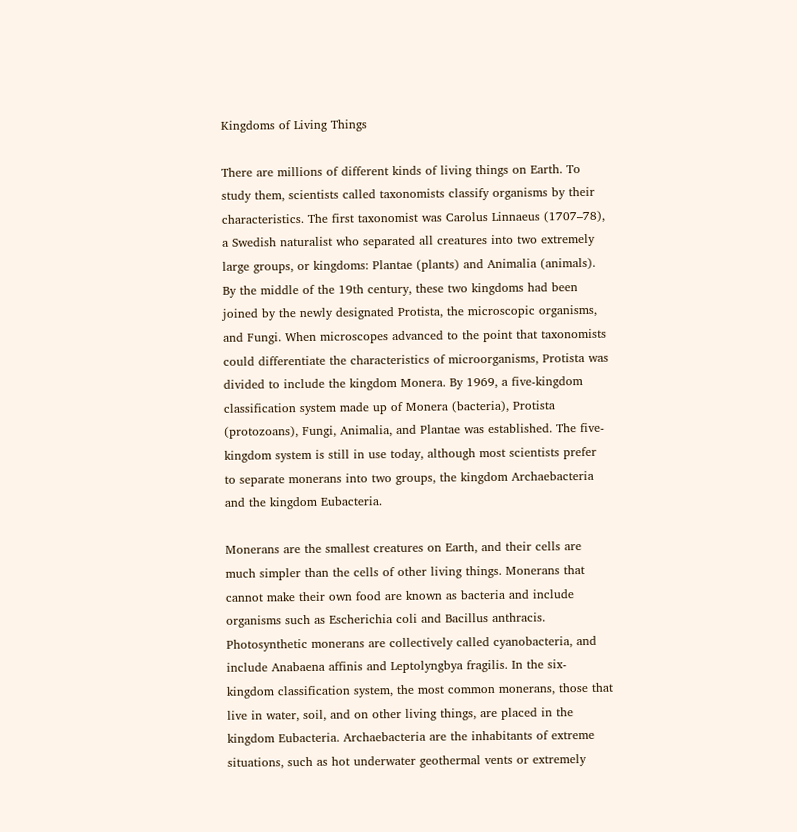Kingdoms of Living Things

There are millions of different kinds of living things on Earth. To study them, scientists called taxonomists classify organisms by their characteristics. The first taxonomist was Carolus Linnaeus (1707–78), a Swedish naturalist who separated all creatures into two extremely large groups, or kingdoms: Plantae (plants) and Animalia (animals). By the middle of the 19th century, these two kingdoms had been joined by the newly designated Protista, the microscopic organisms, and Fungi. When microscopes advanced to the point that taxonomists could differentiate the characteristics of microorganisms, Protista was divided to include the kingdom Monera. By 1969, a five-kingdom classification system made up of Monera (bacteria), Protista (protozoans), Fungi, Animalia, and Plantae was established. The five-kingdom system is still in use today, although most scientists prefer to separate monerans into two groups, the kingdom Archaebacteria and the kingdom Eubacteria.

Monerans are the smallest creatures on Earth, and their cells are much simpler than the cells of other living things. Monerans that cannot make their own food are known as bacteria and include organisms such as Escherichia coli and Bacillus anthracis. Photosynthetic monerans are collectively called cyanobacteria, and include Anabaena affinis and Leptolyngbya fragilis. In the six-kingdom classification system, the most common monerans, those that live in water, soil, and on other living things, are placed in the kingdom Eubacteria. Archaebacteria are the inhabitants of extreme situations, such as hot underwater geothermal vents or extremely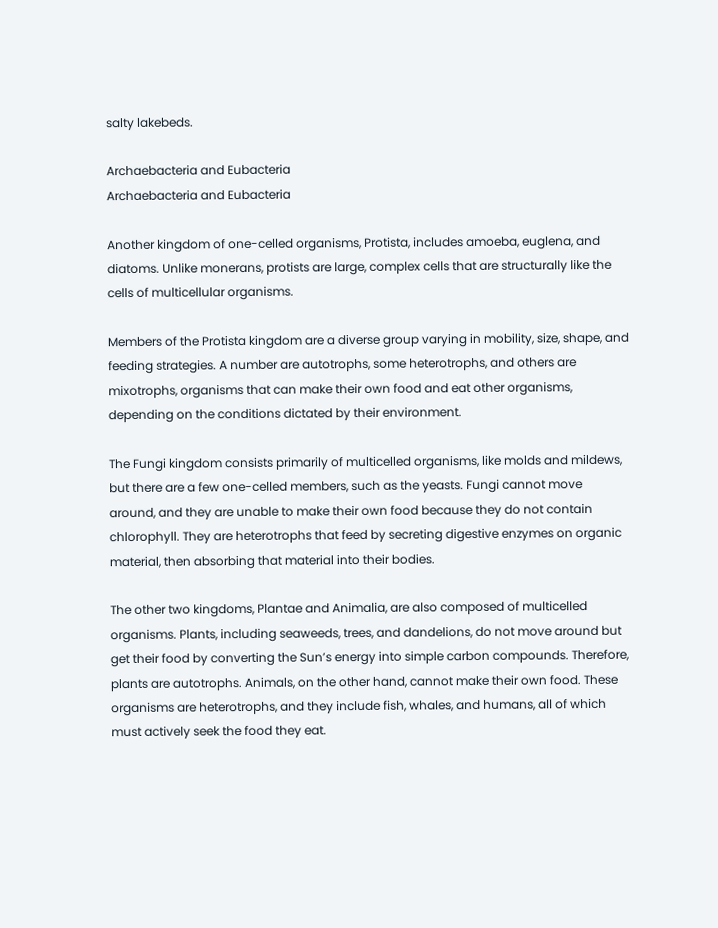salty lakebeds.

Archaebacteria and Eubacteria
Archaebacteria and Eubacteria

Another kingdom of one-celled organisms, Protista, includes amoeba, euglena, and diatoms. Unlike monerans, protists are large, complex cells that are structurally like the cells of multicellular organisms.

Members of the Protista kingdom are a diverse group varying in mobility, size, shape, and feeding strategies. A number are autotrophs, some heterotrophs, and others are mixotrophs, organisms that can make their own food and eat other organisms, depending on the conditions dictated by their environment.

The Fungi kingdom consists primarily of multicelled organisms, like molds and mildews, but there are a few one-celled members, such as the yeasts. Fungi cannot move around, and they are unable to make their own food because they do not contain chlorophyll. They are heterotrophs that feed by secreting digestive enzymes on organic material, then absorbing that material into their bodies.

The other two kingdoms, Plantae and Animalia, are also composed of multicelled organisms. Plants, including seaweeds, trees, and dandelions, do not move around but get their food by converting the Sun’s energy into simple carbon compounds. Therefore, plants are autotrophs. Animals, on the other hand, cannot make their own food. These organisms are heterotrophs, and they include fish, whales, and humans, all of which must actively seek the food they eat.